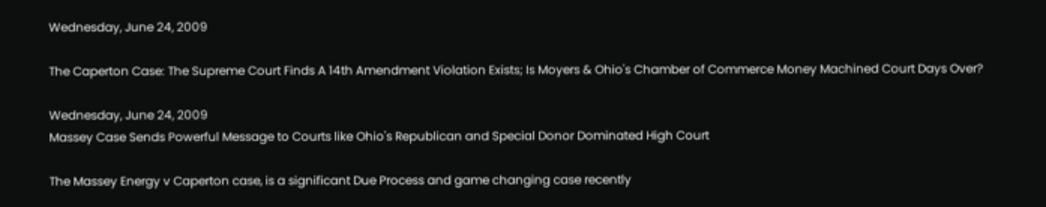Wednesday, June 24, 2009

The Caperton Case: The Supreme Court Finds A 14th Amendment Violation Exists; Is Moyers & Ohio's Chamber of Commerce Money Machined Court Days Over?

Wednesday, June 24, 2009
Massey Case Sends Powerful Message to Courts like Ohio's Republican and Special Donor Dominated High Court

The Massey Energy v Caperton case, is a significant Due Process and game changing case recently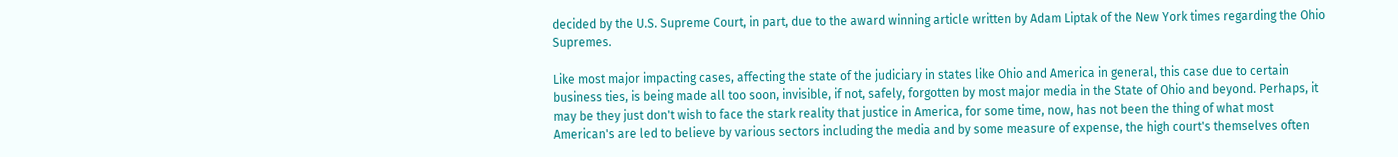decided by the U.S. Supreme Court, in part, due to the award winning article written by Adam Liptak of the New York times regarding the Ohio Supremes.

Like most major impacting cases, affecting the state of the judiciary in states like Ohio and America in general, this case due to certain business ties, is being made all too soon, invisible, if not, safely, forgotten by most major media in the State of Ohio and beyond. Perhaps, it may be they just don't wish to face the stark reality that justice in America, for some time, now, has not been the thing of what most American's are led to believe by various sectors including the media and by some measure of expense, the high court's themselves often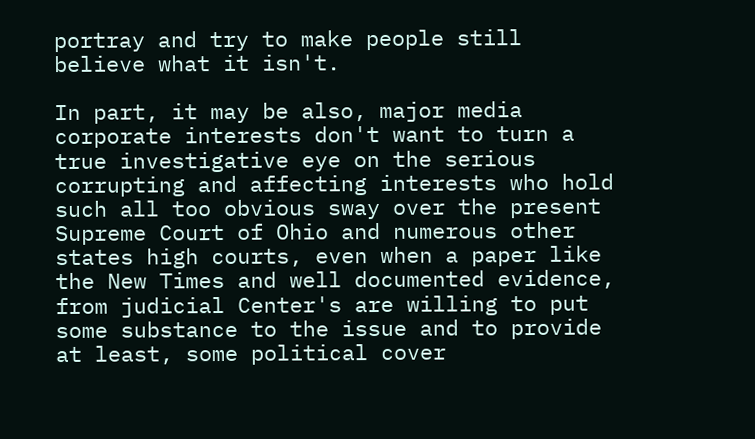portray and try to make people still believe what it isn't.

In part, it may be also, major media corporate interests don't want to turn a true investigative eye on the serious corrupting and affecting interests who hold such all too obvious sway over the present Supreme Court of Ohio and numerous other states high courts, even when a paper like the New Times and well documented evidence, from judicial Center's are willing to put some substance to the issue and to provide at least, some political cover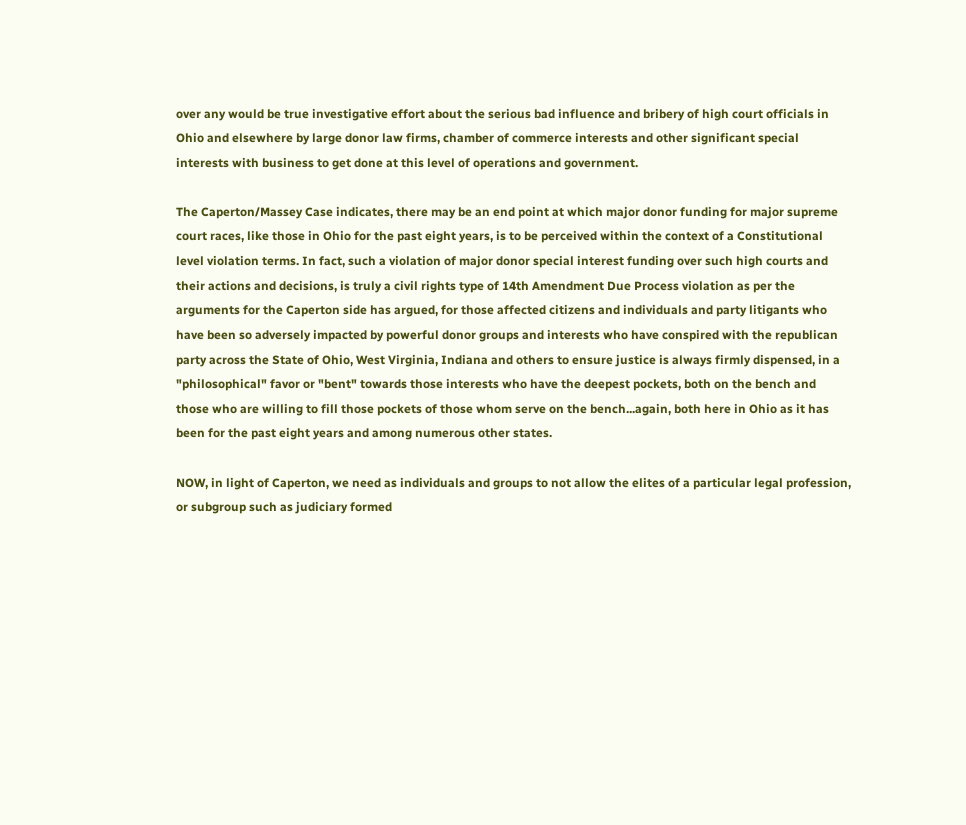over any would be true investigative effort about the serious bad influence and bribery of high court officials in Ohio and elsewhere by large donor law firms, chamber of commerce interests and other significant special interests with business to get done at this level of operations and government.

The Caperton/Massey Case indicates, there may be an end point at which major donor funding for major supreme court races, like those in Ohio for the past eight years, is to be perceived within the context of a Constitutional level violation terms. In fact, such a violation of major donor special interest funding over such high courts and their actions and decisions, is truly a civil rights type of 14th Amendment Due Process violation as per the arguments for the Caperton side has argued, for those affected citizens and individuals and party litigants who have been so adversely impacted by powerful donor groups and interests who have conspired with the republican party across the State of Ohio, West Virginia, Indiana and others to ensure justice is always firmly dispensed, in a "philosophical" favor or "bent" towards those interests who have the deepest pockets, both on the bench and those who are willing to fill those pockets of those whom serve on the bench...again, both here in Ohio as it has been for the past eight years and among numerous other states.

NOW, in light of Caperton, we need as individuals and groups to not allow the elites of a particular legal profession, or subgroup such as judiciary formed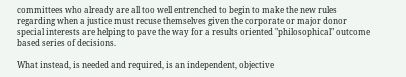committees who already are all too well entrenched to begin to make the new rules regarding when a justice must recuse themselves given the corporate or major donor special interests are helping to pave the way for a results oriented "philosophical" outcome based series of decisions.

What instead, is needed and required, is an independent, objective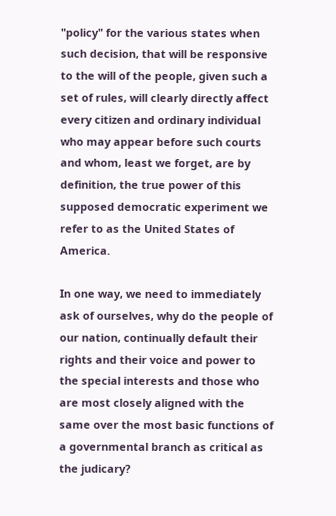"policy" for the various states when such decision, that will be responsive to the will of the people, given such a set of rules, will clearly directly affect every citizen and ordinary individual who may appear before such courts and whom, least we forget, are by definition, the true power of this supposed democratic experiment we refer to as the United States of America.

In one way, we need to immediately ask of ourselves, why do the people of our nation, continually default their rights and their voice and power to the special interests and those who are most closely aligned with the same over the most basic functions of a governmental branch as critical as the judicary?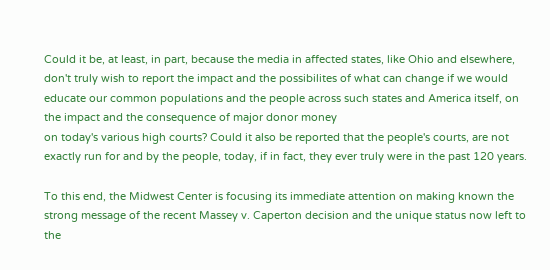Could it be, at least, in part, because the media in affected states, like Ohio and elsewhere, don't truly wish to report the impact and the possibilites of what can change if we would educate our common populations and the people across such states and America itself, on the impact and the consequence of major donor money
on today's various high courts? Could it also be reported that the people's courts, are not exactly run for and by the people, today, if in fact, they ever truly were in the past 120 years.

To this end, the Midwest Center is focusing its immediate attention on making known the strong message of the recent Massey v. Caperton decision and the unique status now left to the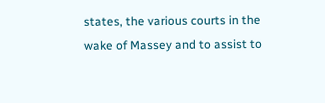states, the various courts in the wake of Massey and to assist to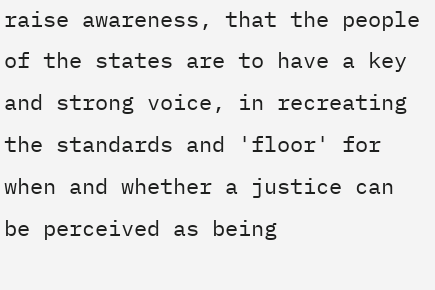raise awareness, that the people of the states are to have a key and strong voice, in recreating the standards and 'floor' for when and whether a justice can be perceived as being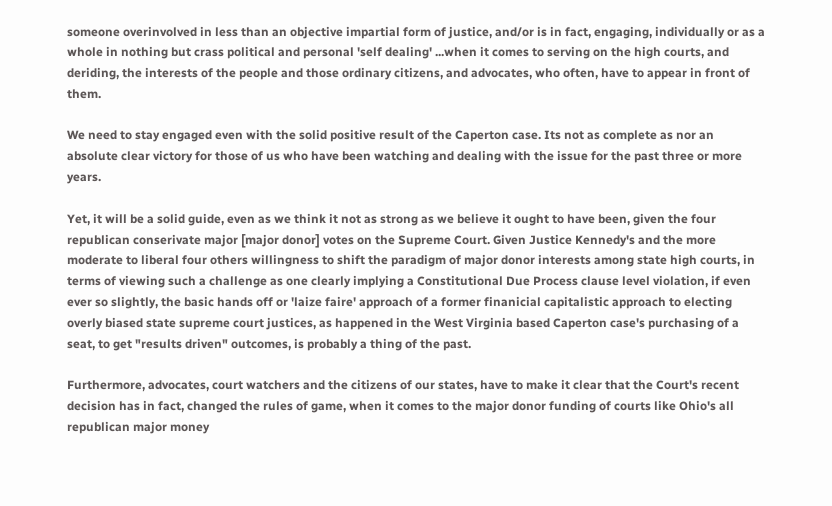someone overinvolved in less than an objective impartial form of justice, and/or is in fact, engaging, individually or as a whole in nothing but crass political and personal 'self dealing' ...when it comes to serving on the high courts, and deriding, the interests of the people and those ordinary citizens, and advocates, who often, have to appear in front of them.

We need to stay engaged even with the solid positive result of the Caperton case. Its not as complete as nor an absolute clear victory for those of us who have been watching and dealing with the issue for the past three or more years.

Yet, it will be a solid guide, even as we think it not as strong as we believe it ought to have been, given the four republican conserivate major [major donor] votes on the Supreme Court. Given Justice Kennedy's and the more moderate to liberal four others willingness to shift the paradigm of major donor interests among state high courts, in terms of viewing such a challenge as one clearly implying a Constitutional Due Process clause level violation, if even ever so slightly, the basic hands off or 'laize faire' approach of a former finanicial capitalistic approach to electing overly biased state supreme court justices, as happened in the West Virginia based Caperton case's purchasing of a seat, to get "results driven" outcomes, is probably a thing of the past.

Furthermore, advocates, court watchers and the citizens of our states, have to make it clear that the Court's recent decision has in fact, changed the rules of game, when it comes to the major donor funding of courts like Ohio's all republican major money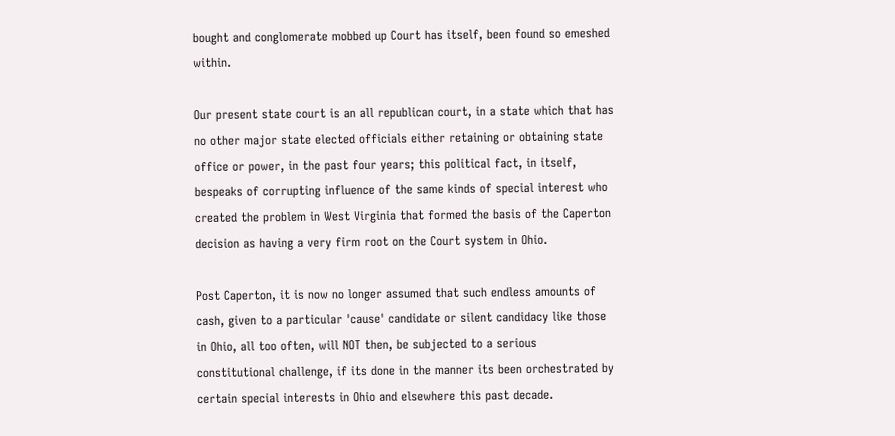bought and conglomerate mobbed up Court has itself, been found so emeshed within.

Our present state court is an all republican court, in a state which that has no other major state elected officials either retaining or obtaining state office or power, in the past four years; this political fact, in itself, bespeaks of corrupting influence of the same kinds of special interest who created the problem in West Virginia that formed the basis of the Caperton decision as having a very firm root on the Court system in Ohio.

Post Caperton, it is now no longer assumed that such endless amounts of cash, given to a particular 'cause' candidate or silent candidacy like those in Ohio, all too often, will NOT then, be subjected to a serious constitutional challenge, if its done in the manner its been orchestrated by certain special interests in Ohio and elsewhere this past decade.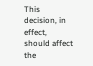This decision, in effect, should affect the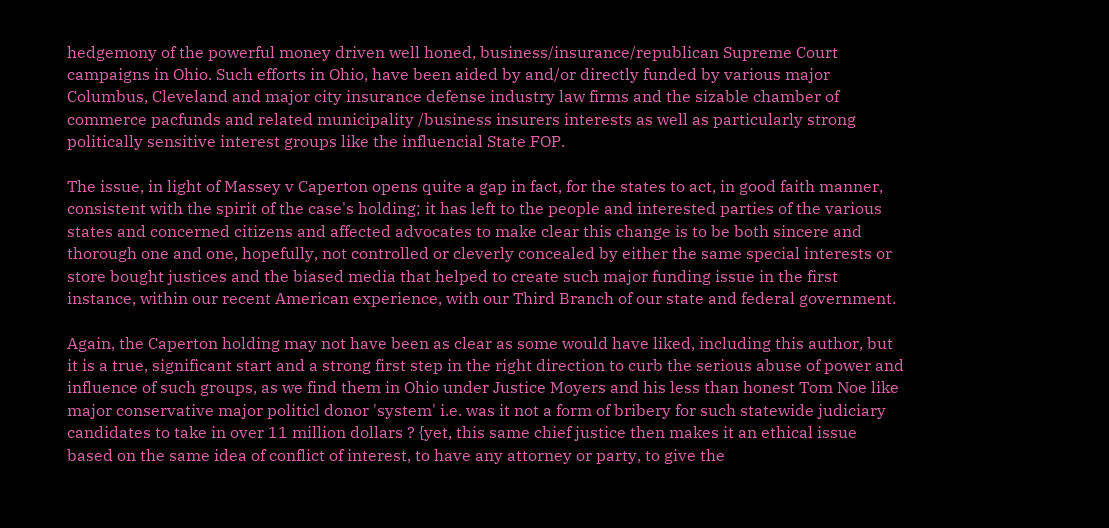hedgemony of the powerful money driven well honed, business/insurance/republican Supreme Court campaigns in Ohio. Such efforts in Ohio, have been aided by and/or directly funded by various major Columbus, Cleveland and major city insurance defense industry law firms and the sizable chamber of commerce pacfunds and related municipality /business insurers interests as well as particularly strong politically sensitive interest groups like the influencial State FOP.

The issue, in light of Massey v Caperton opens quite a gap in fact, for the states to act, in good faith manner, consistent with the spirit of the case's holding; it has left to the people and interested parties of the various states and concerned citizens and affected advocates to make clear this change is to be both sincere and thorough one and one, hopefully, not controlled or cleverly concealed by either the same special interests or store bought justices and the biased media that helped to create such major funding issue in the first instance, within our recent American experience, with our Third Branch of our state and federal government.

Again, the Caperton holding may not have been as clear as some would have liked, including this author, but it is a true, significant start and a strong first step in the right direction to curb the serious abuse of power and influence of such groups, as we find them in Ohio under Justice Moyers and his less than honest Tom Noe like major conservative major politicl donor 'system' i.e. was it not a form of bribery for such statewide judiciary candidates to take in over 11 million dollars ? {yet, this same chief justice then makes it an ethical issue based on the same idea of conflict of interest, to have any attorney or party, to give the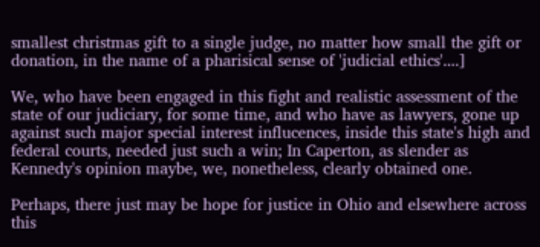smallest christmas gift to a single judge, no matter how small the gift or donation, in the name of a pharisical sense of 'judicial ethics'....]

We, who have been engaged in this fight and realistic assessment of the state of our judiciary, for some time, and who have as lawyers, gone up against such major special interest influcences, inside this state's high and federal courts, needed just such a win; In Caperton, as slender as Kennedy's opinion maybe, we, nonetheless, clearly obtained one.

Perhaps, there just may be hope for justice in Ohio and elsewhere across this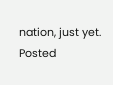nation, just yet.
Posted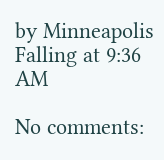by Minneapolis Falling at 9:36 AM

No comments: